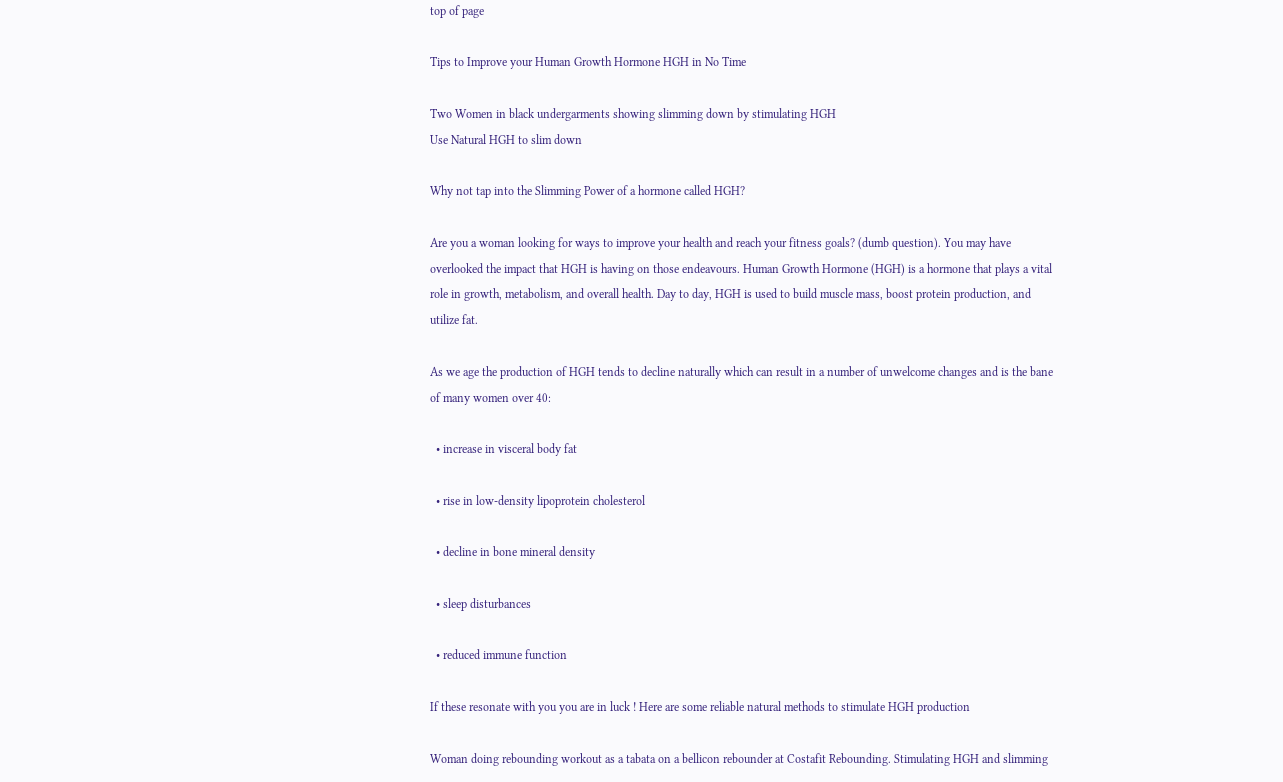top of page

Tips to Improve your Human Growth Hormone HGH in No Time

Two Women in black undergarments showing slimming down by stimulating HGH
Use Natural HGH to slim down

Why not tap into the Slimming Power of a hormone called HGH?

Are you a woman looking for ways to improve your health and reach your fitness goals? (dumb question). You may have overlooked the impact that HGH is having on those endeavours. Human Growth Hormone (HGH) is a hormone that plays a vital role in growth, metabolism, and overall health. Day to day, HGH is used to build muscle mass, boost protein production, and utilize fat.

As we age the production of HGH tends to decline naturally which can result in a number of unwelcome changes and is the bane of many women over 40:

  • increase in visceral body fat

  • rise in low-density lipoprotein cholesterol

  • decline in bone mineral density

  • sleep disturbances

  • reduced immune function

If these resonate with you you are in luck ! Here are some reliable natural methods to stimulate HGH production

Woman doing rebounding workout as a tabata on a bellicon rebounder at Costafit Rebounding. Stimulating HGH and slimming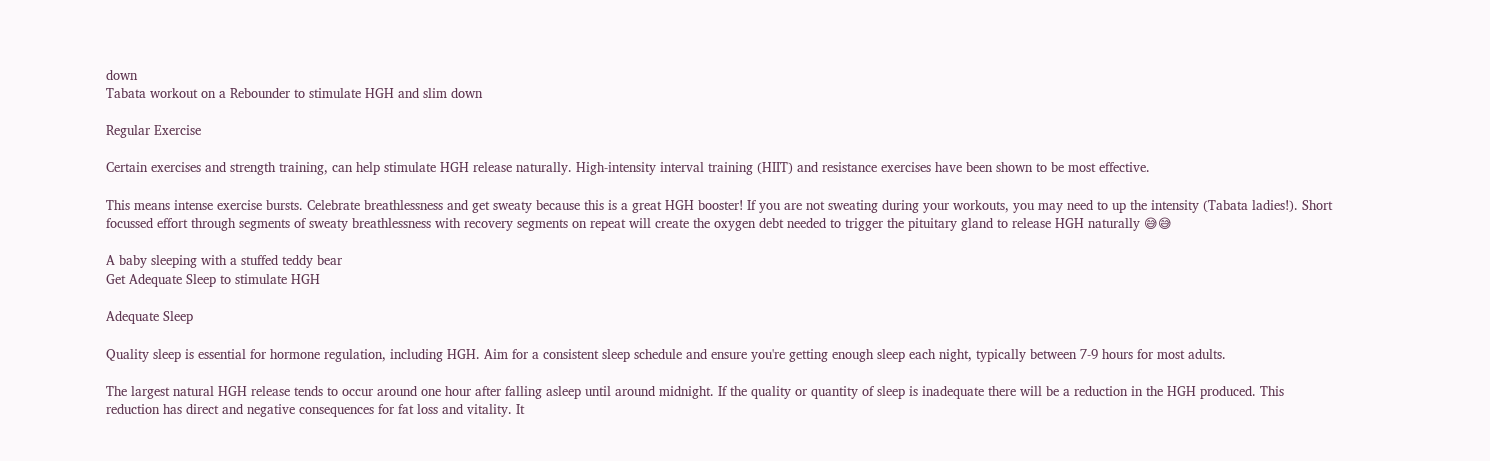down
Tabata workout on a Rebounder to stimulate HGH and slim down

Regular Exercise

Certain exercises and strength training, can help stimulate HGH release naturally. High-intensity interval training (HIIT) and resistance exercises have been shown to be most effective.

This means intense exercise bursts. Celebrate breathlessness and get sweaty because this is a great HGH booster! If you are not sweating during your workouts, you may need to up the intensity (Tabata ladies!). Short focussed effort through segments of sweaty breathlessness with recovery segments on repeat will create the oxygen debt needed to trigger the pituitary gland to release HGH naturally 😅😅

A baby sleeping with a stuffed teddy bear
Get Adequate Sleep to stimulate HGH

Adequate Sleep

Quality sleep is essential for hormone regulation, including HGH. Aim for a consistent sleep schedule and ensure you're getting enough sleep each night, typically between 7-9 hours for most adults.

The largest natural HGH release tends to occur around one hour after falling asleep until around midnight. If the quality or quantity of sleep is inadequate there will be a reduction in the HGH produced. This reduction has direct and negative consequences for fat loss and vitality. It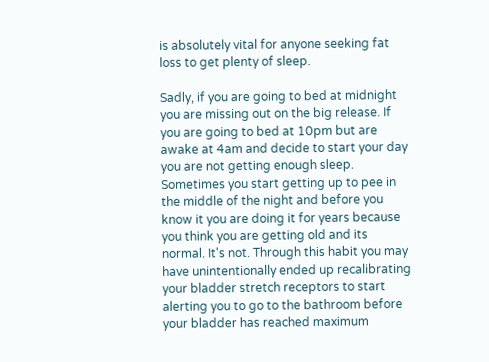is absolutely vital for anyone seeking fat loss to get plenty of sleep.

Sadly, if you are going to bed at midnight you are missing out on the big release. If you are going to bed at 10pm but are awake at 4am and decide to start your day  you are not getting enough sleep. Sometimes you start getting up to pee in the middle of the night and before you know it you are doing it for years because you think you are getting old and its normal. It's not. Through this habit you may have unintentionally ended up recalibrating your bladder stretch receptors to start alerting you to go to the bathroom before your bladder has reached maximum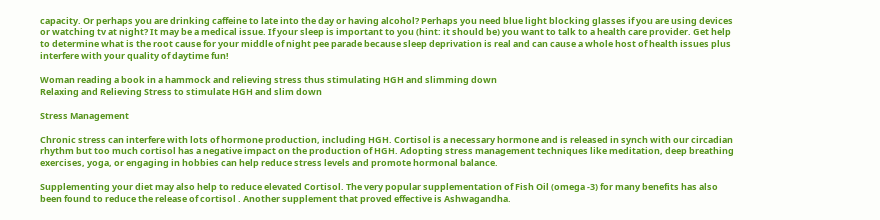capacity. Or perhaps you are drinking caffeine to late into the day or having alcohol? Perhaps you need blue light blocking glasses if you are using devices or watching tv at night? It may be a medical issue. If your sleep is important to you (hint: it should be) you want to talk to a health care provider. Get help to determine what is the root cause for your middle of night pee parade because sleep deprivation is real and can cause a whole host of health issues plus interfere with your quality of daytime fun!

Woman reading a book in a hammock and relieving stress thus stimulating HGH and slimming down
Relaxing and Relieving Stress to stimulate HGH and slim down

Stress Management

Chronic stress can interfere with lots of hormone production, including HGH. Cortisol is a necessary hormone and is released in synch with our circadian rhythm but too much cortisol has a negative impact on the production of HGH. Adopting stress management techniques like meditation, deep breathing exercises, yoga, or engaging in hobbies can help reduce stress levels and promote hormonal balance.

Supplementing your diet may also help to reduce elevated Cortisol. The very popular supplementation of Fish Oil (omega -3) for many benefits has also been found to reduce the release of cortisol . Another supplement that proved effective is Ashwagandha.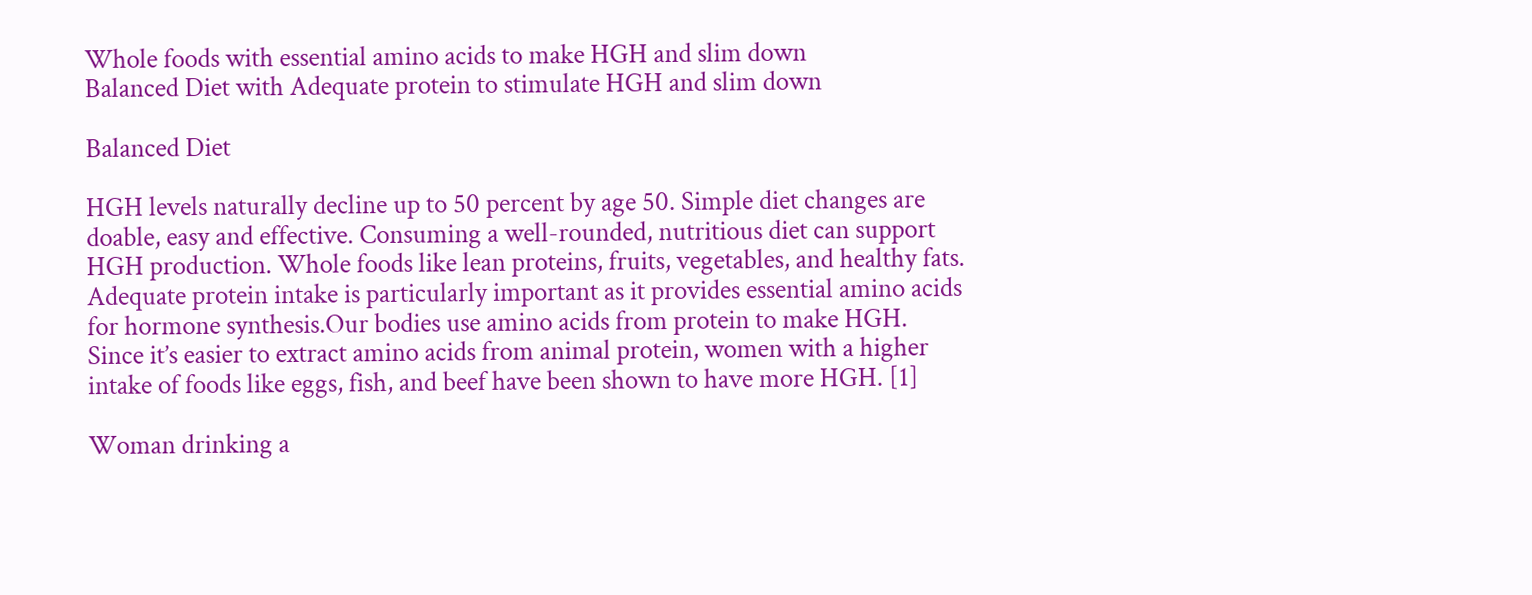Whole foods with essential amino acids to make HGH and slim down
Balanced Diet with Adequate protein to stimulate HGH and slim down

Balanced Diet

HGH levels naturally decline up to 50 percent by age 50. Simple diet changes are doable, easy and effective. Consuming a well-rounded, nutritious diet can support HGH production. Whole foods like lean proteins, fruits, vegetables, and healthy fats. Adequate protein intake is particularly important as it provides essential amino acids for hormone synthesis.Our bodies use amino acids from protein to make HGH. Since it’s easier to extract amino acids from animal protein, women with a higher intake of foods like eggs, fish, and beef have been shown to have more HGH. [1]

Woman drinking a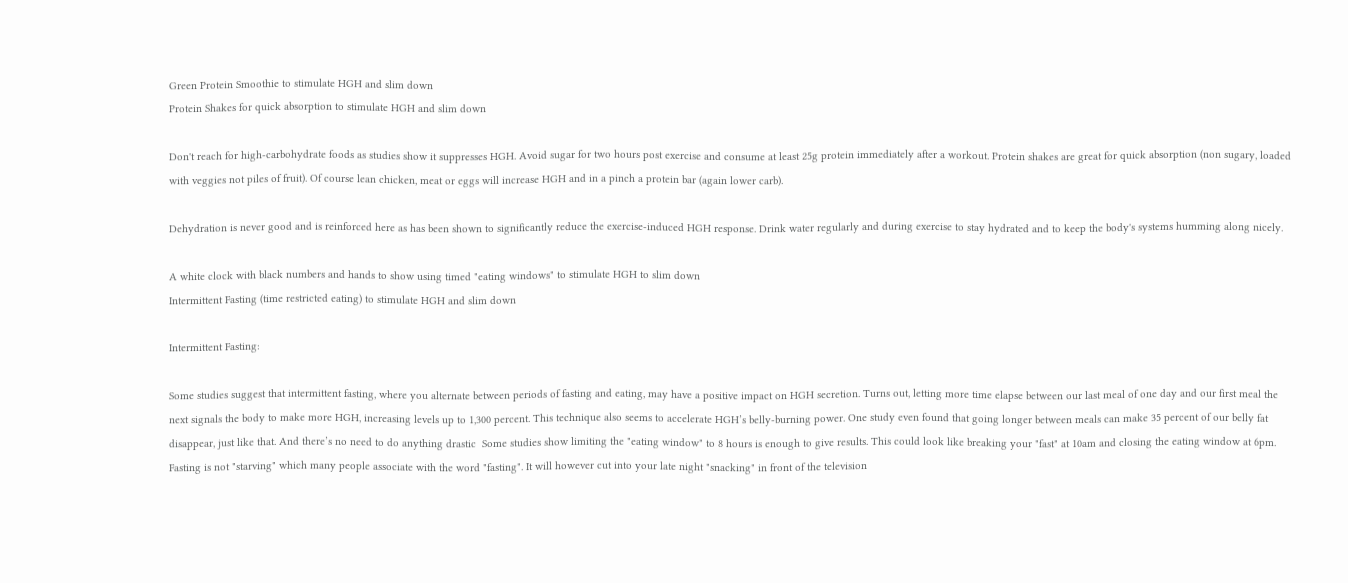Green Protein Smoothie to stimulate HGH and slim down
Protein Shakes for quick absorption to stimulate HGH and slim down

Don't reach for high-carbohydrate foods as studies show it suppresses HGH. Avoid sugar for two hours post exercise and consume at least 25g protein immediately after a workout. Protein shakes are great for quick absorption (non sugary, loaded with veggies not piles of fruit). Of course lean chicken, meat or eggs will increase HGH and in a pinch a protein bar (again lower carb).

Dehydration is never good and is reinforced here as has been shown to significantly reduce the exercise-induced HGH response. Drink water regularly and during exercise to stay hydrated and to keep the body's systems humming along nicely.

A white clock with black numbers and hands to show using timed "eating windows" to stimulate HGH to slim down
Intermittent Fasting (time restricted eating) to stimulate HGH and slim down

Intermittent Fasting:

Some studies suggest that intermittent fasting, where you alternate between periods of fasting and eating, may have a positive impact on HGH secretion. Turns out, letting more time elapse between our last meal of one day and our first meal the next signals the body to make more HGH, increasing levels up to 1,300 percent. This technique also seems to accelerate HGH’s belly-burning power. One study even found that going longer between meals can make 35 percent of our belly fat disappear, just like that. And there’s no need to do anything drastic  Some studies show limiting the "eating window" to 8 hours is enough to give results. This could look like breaking your "fast" at 10am and closing the eating window at 6pm. Fasting is not "starving" which many people associate with the word "fasting". It will however cut into your late night "snacking" in front of the television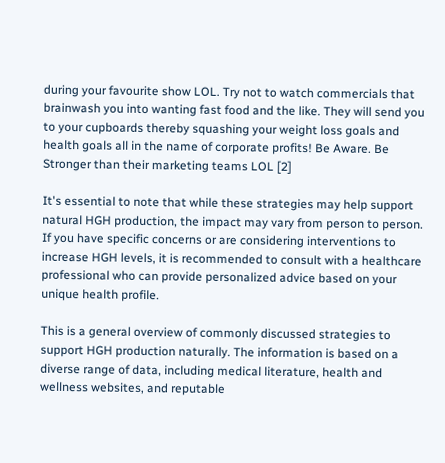during your favourite show LOL. Try not to watch commercials that brainwash you into wanting fast food and the like. They will send you to your cupboards thereby squashing your weight loss goals and health goals all in the name of corporate profits! Be Aware. Be Stronger than their marketing teams LOL [2]

It's essential to note that while these strategies may help support natural HGH production, the impact may vary from person to person. If you have specific concerns or are considering interventions to increase HGH levels, it is recommended to consult with a healthcare professional who can provide personalized advice based on your unique health profile.

This is a general overview of commonly discussed strategies to support HGH production naturally. The information is based on a diverse range of data, including medical literature, health and wellness websites, and reputable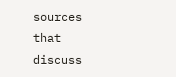sources that discuss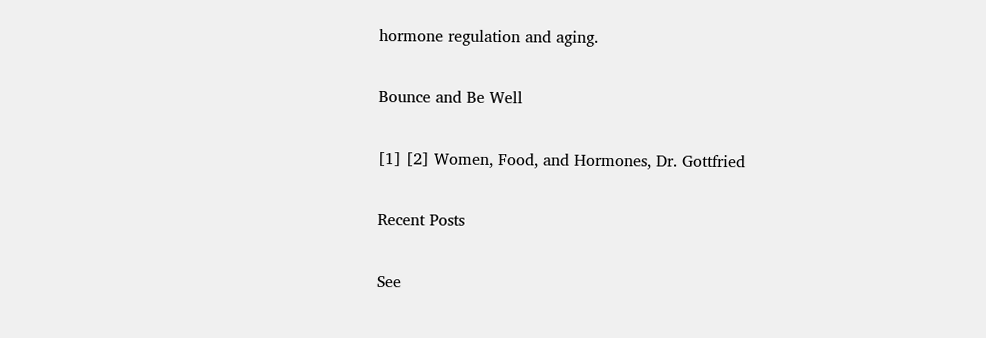hormone regulation and aging.

Bounce and Be Well

[1] [2] Women, Food, and Hormones, Dr. Gottfried

Recent Posts

See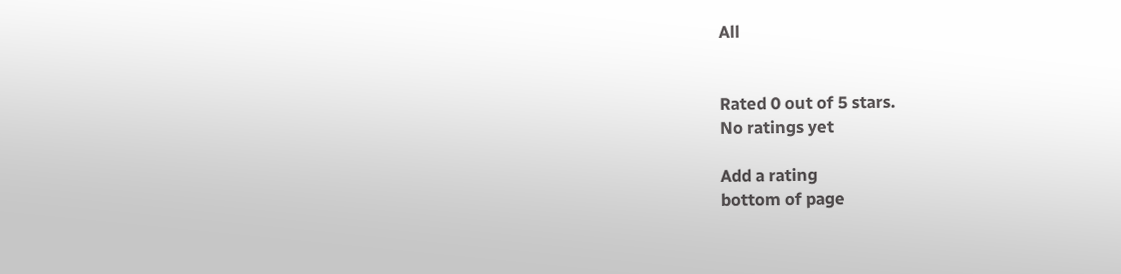All


Rated 0 out of 5 stars.
No ratings yet

Add a rating
bottom of page